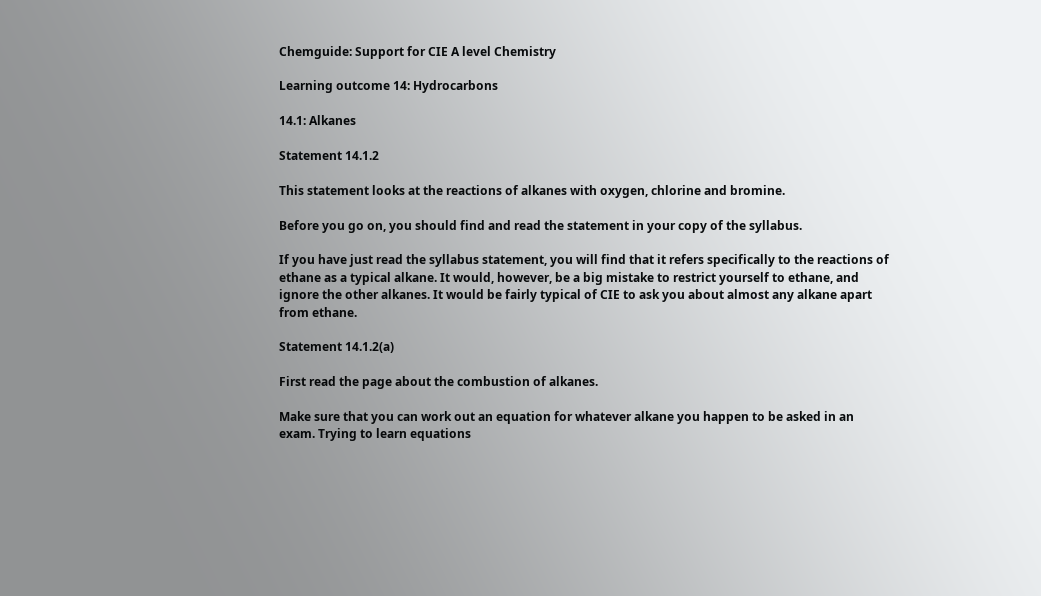Chemguide: Support for CIE A level Chemistry

Learning outcome 14: Hydrocarbons

14.1: Alkanes

Statement 14.1.2

This statement looks at the reactions of alkanes with oxygen, chlorine and bromine.

Before you go on, you should find and read the statement in your copy of the syllabus.

If you have just read the syllabus statement, you will find that it refers specifically to the reactions of ethane as a typical alkane. It would, however, be a big mistake to restrict yourself to ethane, and ignore the other alkanes. It would be fairly typical of CIE to ask you about almost any alkane apart from ethane.

Statement 14.1.2(a)

First read the page about the combustion of alkanes.

Make sure that you can work out an equation for whatever alkane you happen to be asked in an exam. Trying to learn equations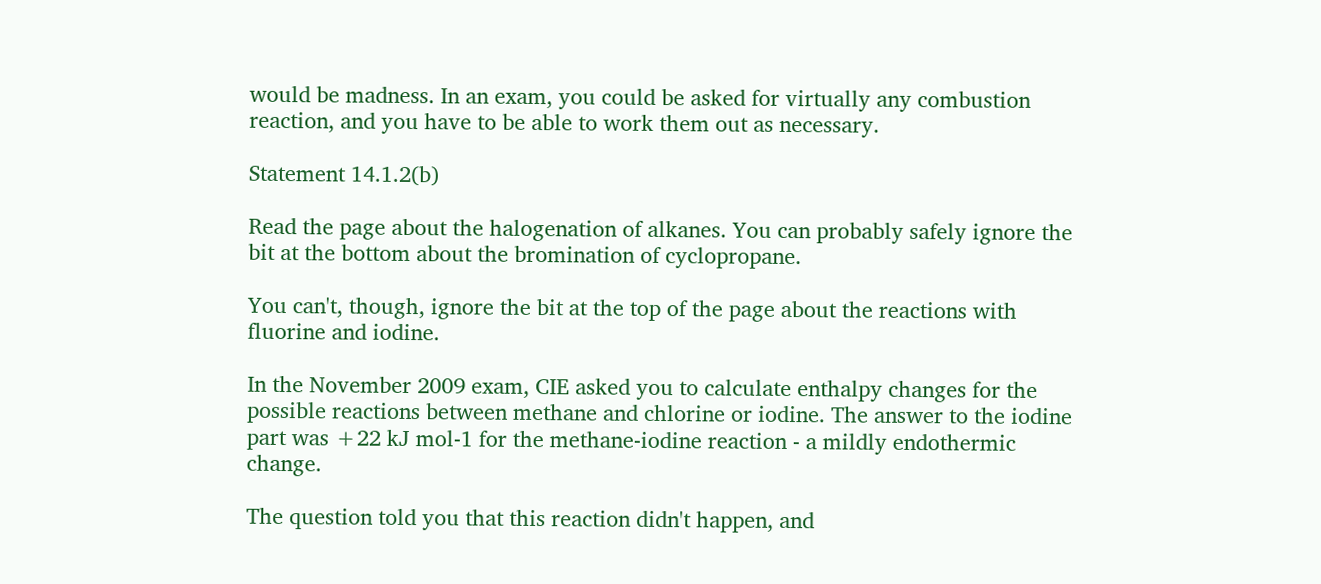would be madness. In an exam, you could be asked for virtually any combustion reaction, and you have to be able to work them out as necessary.

Statement 14.1.2(b)

Read the page about the halogenation of alkanes. You can probably safely ignore the bit at the bottom about the bromination of cyclopropane.

You can't, though, ignore the bit at the top of the page about the reactions with fluorine and iodine.

In the November 2009 exam, CIE asked you to calculate enthalpy changes for the possible reactions between methane and chlorine or iodine. The answer to the iodine part was +22 kJ mol-1 for the methane-iodine reaction - a mildly endothermic change.

The question told you that this reaction didn't happen, and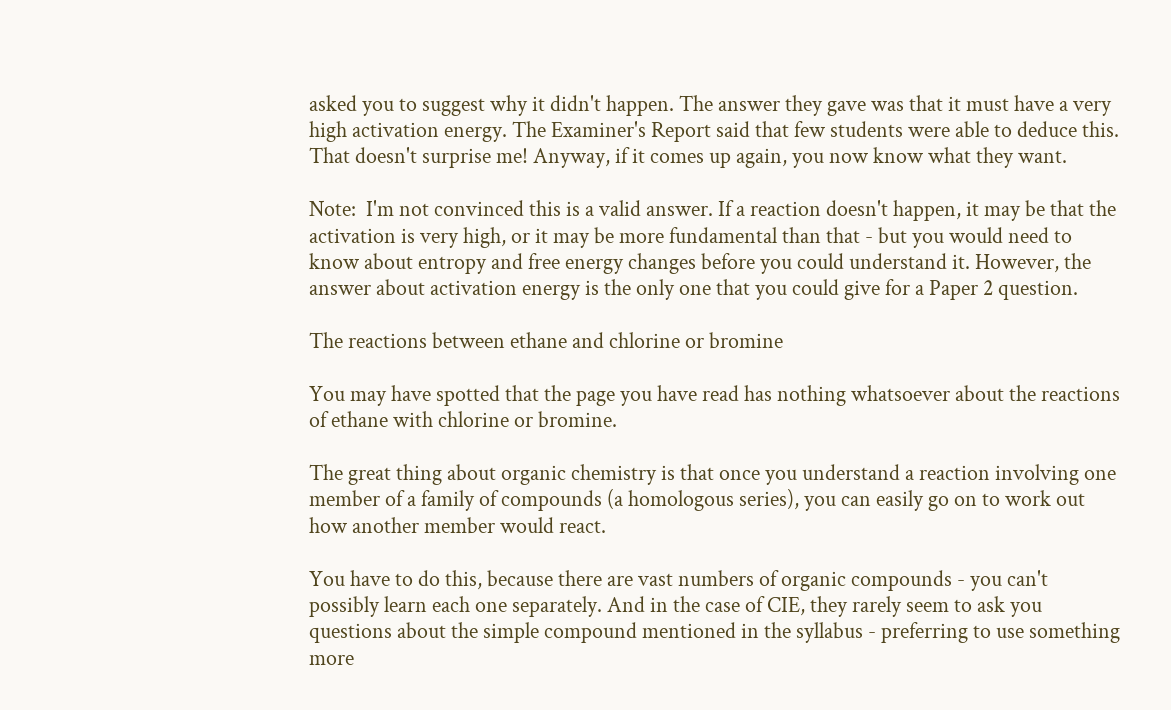asked you to suggest why it didn't happen. The answer they gave was that it must have a very high activation energy. The Examiner's Report said that few students were able to deduce this. That doesn't surprise me! Anyway, if it comes up again, you now know what they want.

Note:  I'm not convinced this is a valid answer. If a reaction doesn't happen, it may be that the activation is very high, or it may be more fundamental than that - but you would need to know about entropy and free energy changes before you could understand it. However, the answer about activation energy is the only one that you could give for a Paper 2 question.

The reactions between ethane and chlorine or bromine

You may have spotted that the page you have read has nothing whatsoever about the reactions of ethane with chlorine or bromine.

The great thing about organic chemistry is that once you understand a reaction involving one member of a family of compounds (a homologous series), you can easily go on to work out how another member would react.

You have to do this, because there are vast numbers of organic compounds - you can't possibly learn each one separately. And in the case of CIE, they rarely seem to ask you questions about the simple compound mentioned in the syllabus - preferring to use something more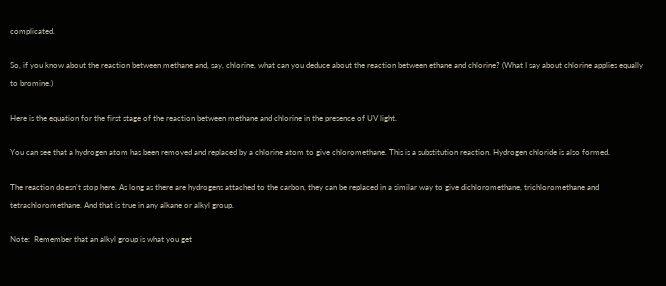complicated.

So, if you know about the reaction between methane and, say, chlorine, what can you deduce about the reaction between ethane and chlorine? (What I say about chlorine applies equally to bromine.)

Here is the equation for the first stage of the reaction between methane and chlorine in the presence of UV light.

You can see that a hydrogen atom has been removed and replaced by a chlorine atom to give chloromethane. This is a substitution reaction. Hydrogen chloride is also formed.

The reaction doesn't stop here. As long as there are hydrogens attached to the carbon, they can be replaced in a similar way to give dichloromethane, trichloromethane and tetrachloromethane. And that is true in any alkane or alkyl group.

Note:  Remember that an alkyl group is what you get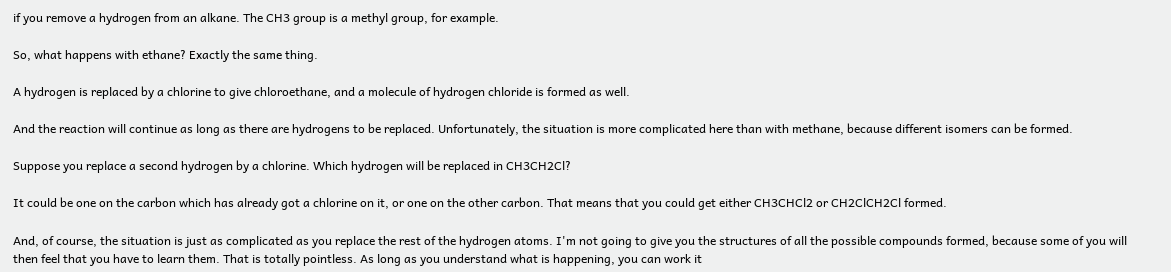if you remove a hydrogen from an alkane. The CH3 group is a methyl group, for example.

So, what happens with ethane? Exactly the same thing.

A hydrogen is replaced by a chlorine to give chloroethane, and a molecule of hydrogen chloride is formed as well.

And the reaction will continue as long as there are hydrogens to be replaced. Unfortunately, the situation is more complicated here than with methane, because different isomers can be formed.

Suppose you replace a second hydrogen by a chlorine. Which hydrogen will be replaced in CH3CH2Cl?

It could be one on the carbon which has already got a chlorine on it, or one on the other carbon. That means that you could get either CH3CHCl2 or CH2ClCH2Cl formed.

And, of course, the situation is just as complicated as you replace the rest of the hydrogen atoms. I'm not going to give you the structures of all the possible compounds formed, because some of you will then feel that you have to learn them. That is totally pointless. As long as you understand what is happening, you can work it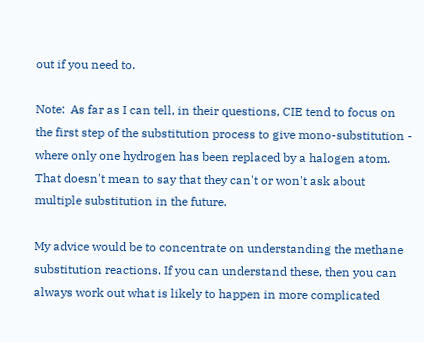out if you need to.

Note:  As far as I can tell, in their questions, CIE tend to focus on the first step of the substitution process to give mono-substitution - where only one hydrogen has been replaced by a halogen atom. That doesn't mean to say that they can't or won't ask about multiple substitution in the future.

My advice would be to concentrate on understanding the methane substitution reactions. If you can understand these, then you can always work out what is likely to happen in more complicated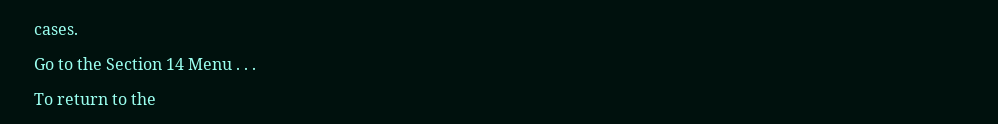cases.

Go to the Section 14 Menu . . .

To return to the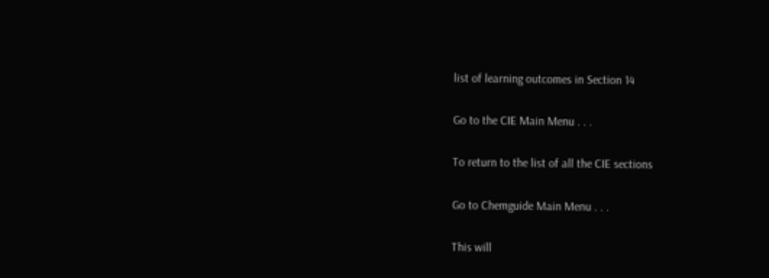list of learning outcomes in Section 14

Go to the CIE Main Menu . . .

To return to the list of all the CIE sections

Go to Chemguide Main Menu . . .

This will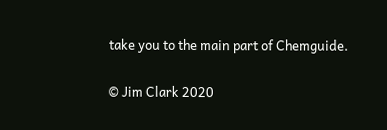take you to the main part of Chemguide.

© Jim Clark 2020